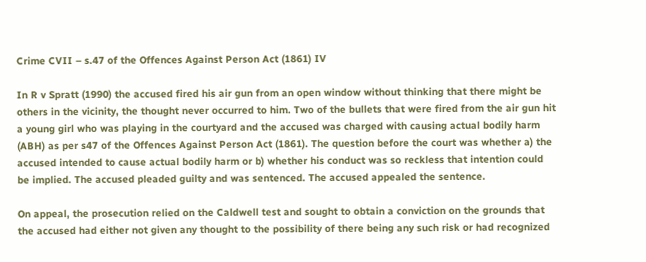Crime CVII – s.47 of the Offences Against Person Act (1861) IV

In R v Spratt (1990) the accused fired his air gun from an open window without thinking that there might be others in the vicinity, the thought never occurred to him. Two of the bullets that were fired from the air gun hit a young girl who was playing in the courtyard and the accused was charged with causing actual bodily harm (ABH) as per s47 of the Offences Against Person Act (1861). The question before the court was whether a) the accused intended to cause actual bodily harm or b) whether his conduct was so reckless that intention could be implied. The accused pleaded guilty and was sentenced. The accused appealed the sentence.

On appeal, the prosecution relied on the Caldwell test and sought to obtain a conviction on the grounds that the accused had either not given any thought to the possibility of there being any such risk or had recognized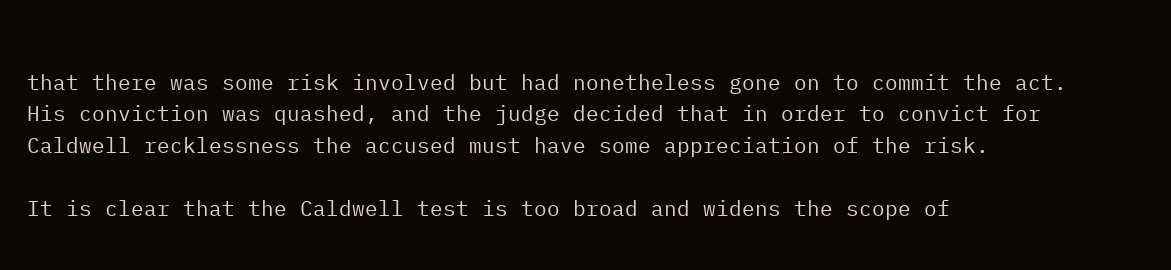that there was some risk involved but had nonetheless gone on to commit the act. His conviction was quashed, and the judge decided that in order to convict for Caldwell recklessness the accused must have some appreciation of the risk.

It is clear that the Caldwell test is too broad and widens the scope of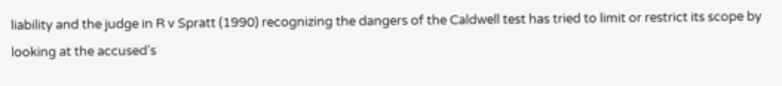liability and the judge in R v Spratt (1990) recognizing the dangers of the Caldwell test has tried to limit or restrict its scope by looking at the accused’s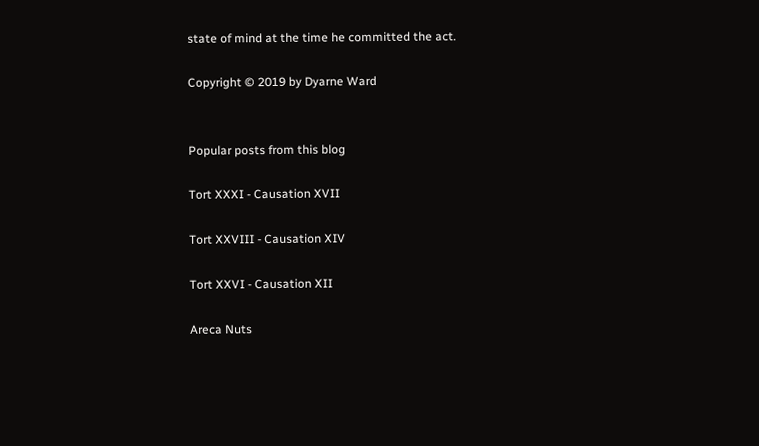state of mind at the time he committed the act.

Copyright © 2019 by Dyarne Ward


Popular posts from this blog

Tort XXXI - Causation XVII

Tort XXVIII - Causation XIV

Tort XXVI - Causation XII

Areca Nuts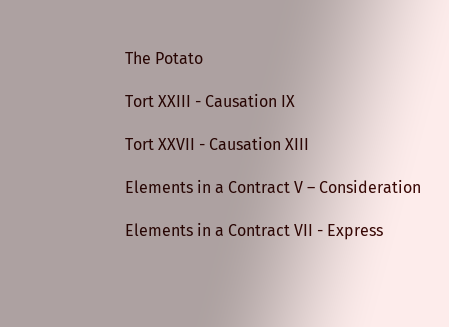The Potato

Tort XXIII - Causation IX

Tort XXVII - Causation XIII

Elements in a Contract V – Consideration

Elements in a Contract VII - Express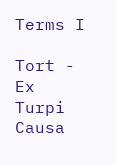Terms I

Tort - Ex Turpi Causa